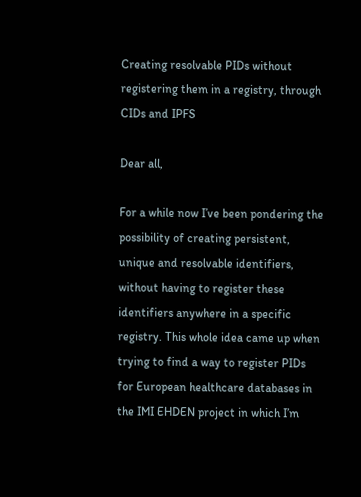Creating resolvable PIDs without registering them in a registry, through CIDs and IPFS

Dear all,

For a while now I’ve been pondering the possibility of creating persistent, unique and resolvable identifiers, without having to register these identifiers anywhere in a specific registry. This whole idea came up when trying to find a way to register PIDs for European healthcare databases in the IMI EHDEN project in which I’m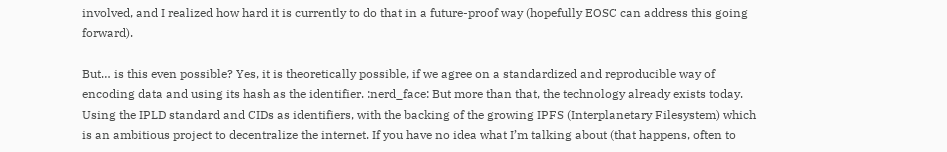involved, and I realized how hard it is currently to do that in a future-proof way (hopefully EOSC can address this going forward).

But… is this even possible? Yes, it is theoretically possible, if we agree on a standardized and reproducible way of encoding data and using its hash as the identifier. :nerd_face: But more than that, the technology already exists today. Using the IPLD standard and CIDs as identifiers, with the backing of the growing IPFS (Interplanetary Filesystem) which is an ambitious project to decentralize the internet. If you have no idea what I’m talking about (that happens, often to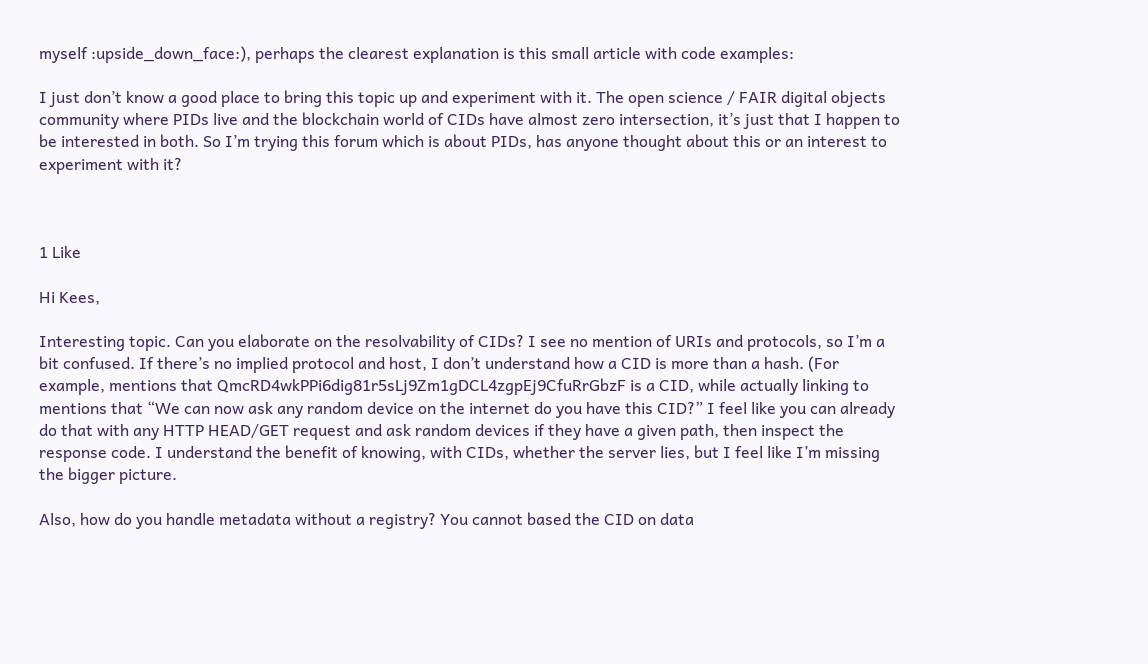myself :upside_down_face:), perhaps the clearest explanation is this small article with code examples:

I just don’t know a good place to bring this topic up and experiment with it. The open science / FAIR digital objects community where PIDs live and the blockchain world of CIDs have almost zero intersection, it’s just that I happen to be interested in both. So I’m trying this forum which is about PIDs, has anyone thought about this or an interest to experiment with it?



1 Like

Hi Kees,

Interesting topic. Can you elaborate on the resolvability of CIDs? I see no mention of URIs and protocols, so I’m a bit confused. If there’s no implied protocol and host, I don’t understand how a CID is more than a hash. (For example, mentions that QmcRD4wkPPi6dig81r5sLj9Zm1gDCL4zgpEj9CfuRrGbzF is a CID, while actually linking to mentions that “We can now ask any random device on the internet do you have this CID?” I feel like you can already do that with any HTTP HEAD/GET request and ask random devices if they have a given path, then inspect the response code. I understand the benefit of knowing, with CIDs, whether the server lies, but I feel like I’m missing the bigger picture.

Also, how do you handle metadata without a registry? You cannot based the CID on data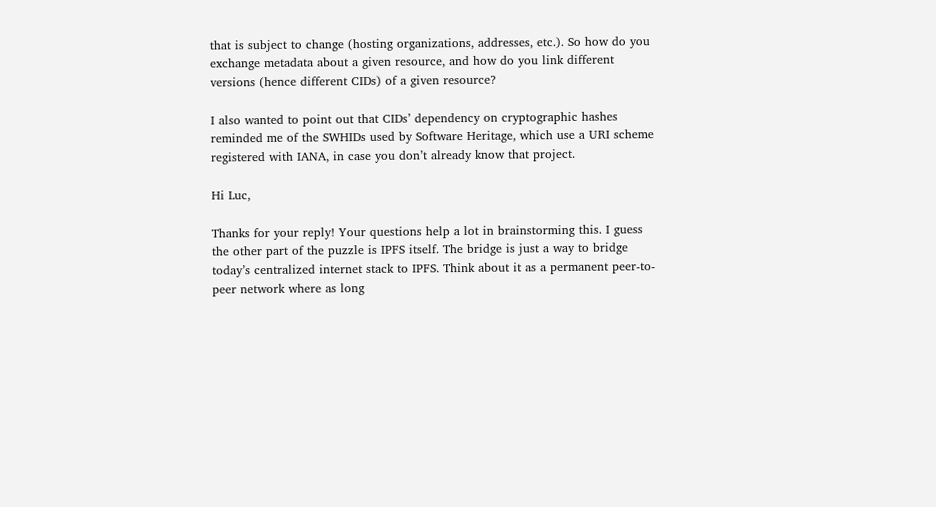that is subject to change (hosting organizations, addresses, etc.). So how do you exchange metadata about a given resource, and how do you link different versions (hence different CIDs) of a given resource?

I also wanted to point out that CIDs’ dependency on cryptographic hashes reminded me of the SWHIDs used by Software Heritage, which use a URI scheme registered with IANA, in case you don’t already know that project.

Hi Luc,

Thanks for your reply! Your questions help a lot in brainstorming this. I guess the other part of the puzzle is IPFS itself. The bridge is just a way to bridge today’s centralized internet stack to IPFS. Think about it as a permanent peer-to-peer network where as long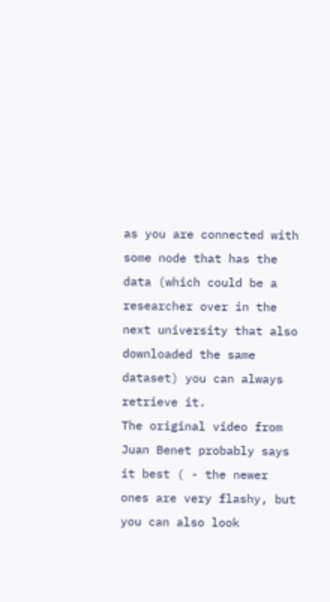as you are connected with some node that has the data (which could be a researcher over in the next university that also downloaded the same dataset) you can always retrieve it.
The original video from Juan Benet probably says it best ( - the newer ones are very flashy, but you can also look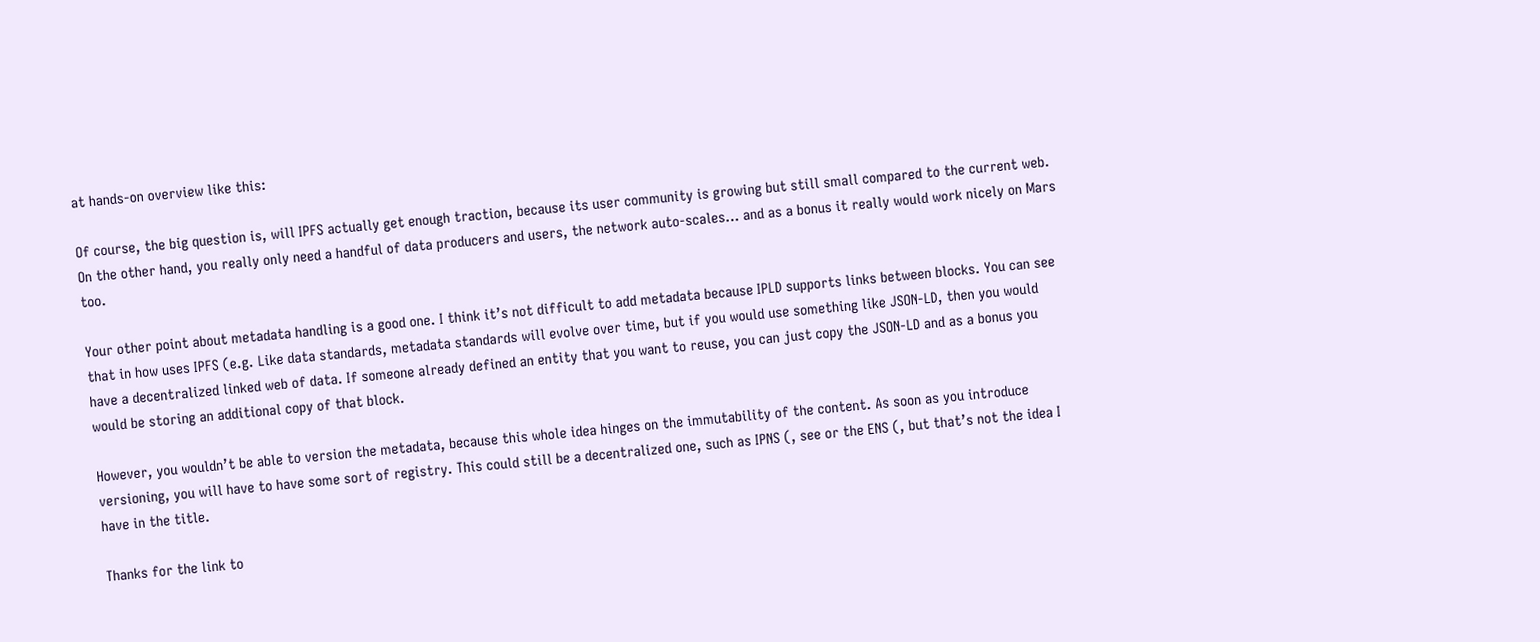at hands-on overview like this:

Of course, the big question is, will IPFS actually get enough traction, because its user community is growing but still small compared to the current web. On the other hand, you really only need a handful of data producers and users, the network auto-scales… and as a bonus it really would work nicely on Mars too.

Your other point about metadata handling is a good one. I think it’s not difficult to add metadata because IPLD supports links between blocks. You can see that in how uses IPFS (e.g. Like data standards, metadata standards will evolve over time, but if you would use something like JSON-LD, then you would have a decentralized linked web of data. If someone already defined an entity that you want to reuse, you can just copy the JSON-LD and as a bonus you would be storing an additional copy of that block.

However, you wouldn’t be able to version the metadata, because this whole idea hinges on the immutability of the content. As soon as you introduce versioning, you will have to have some sort of registry. This could still be a decentralized one, such as IPNS (, see or the ENS (, but that’s not the idea I have in the title.

Thanks for the link to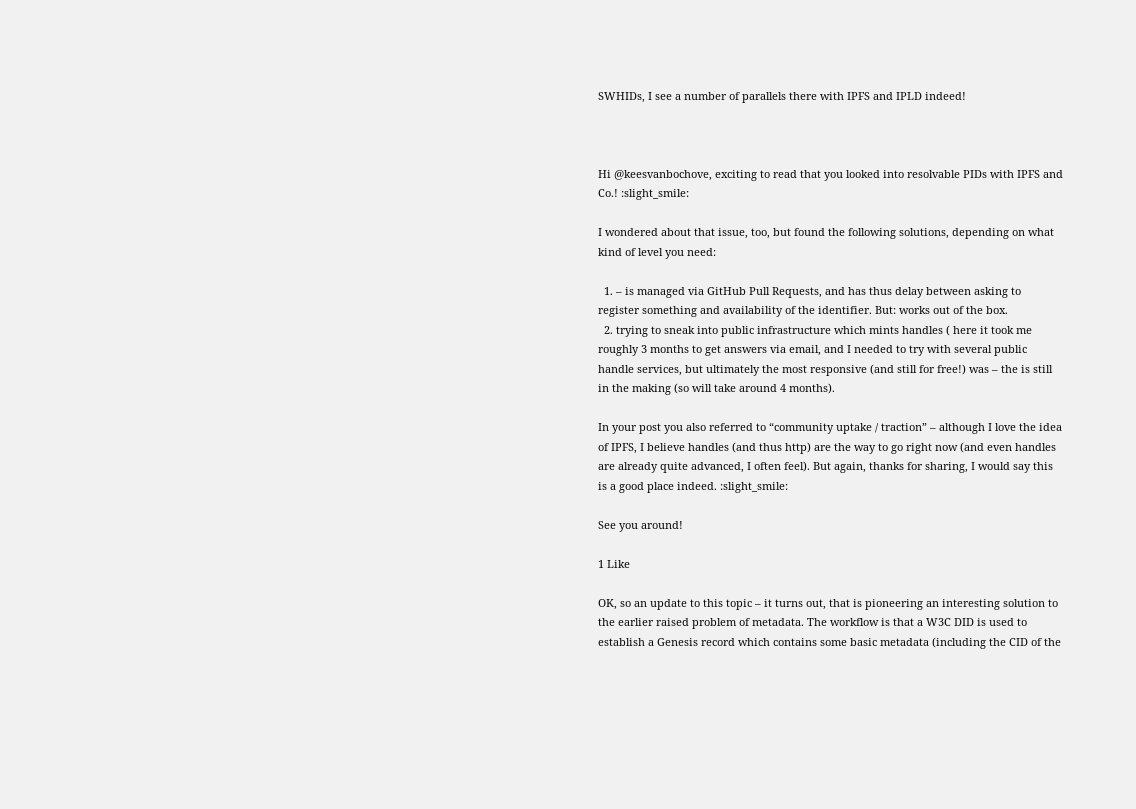SWHIDs, I see a number of parallels there with IPFS and IPLD indeed!



Hi @keesvanbochove, exciting to read that you looked into resolvable PIDs with IPFS and Co.! :slight_smile:

I wondered about that issue, too, but found the following solutions, depending on what kind of level you need:

  1. – is managed via GitHub Pull Requests, and has thus delay between asking to register something and availability of the identifier. But: works out of the box.
  2. trying to sneak into public infrastructure which mints handles ( here it took me roughly 3 months to get answers via email, and I needed to try with several public handle services, but ultimately the most responsive (and still for free!) was – the is still in the making (so will take around 4 months).

In your post you also referred to “community uptake / traction” – although I love the idea of IPFS, I believe handles (and thus http) are the way to go right now (and even handles are already quite advanced, I often feel). But again, thanks for sharing, I would say this is a good place indeed. :slight_smile:

See you around!

1 Like

OK, so an update to this topic – it turns out, that is pioneering an interesting solution to the earlier raised problem of metadata. The workflow is that a W3C DID is used to establish a Genesis record which contains some basic metadata (including the CID of the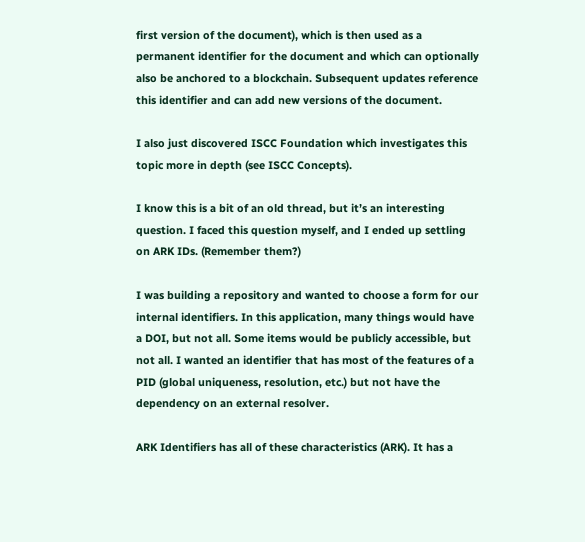first version of the document), which is then used as a permanent identifier for the document and which can optionally also be anchored to a blockchain. Subsequent updates reference this identifier and can add new versions of the document.

I also just discovered ISCC Foundation which investigates this topic more in depth (see ISCC Concepts).

I know this is a bit of an old thread, but it’s an interesting question. I faced this question myself, and I ended up settling on ARK IDs. (Remember them?)

I was building a repository and wanted to choose a form for our internal identifiers. In this application, many things would have a DOI, but not all. Some items would be publicly accessible, but not all. I wanted an identifier that has most of the features of a PID (global uniqueness, resolution, etc.) but not have the dependency on an external resolver.

ARK Identifiers has all of these characteristics (ARK). It has a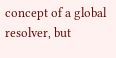concept of a global resolver, but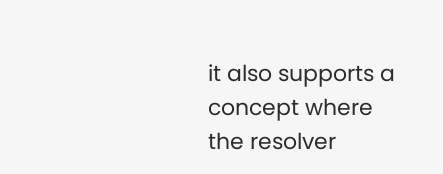it also supports a concept where the resolver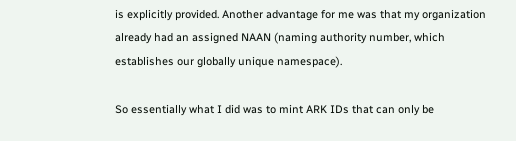is explicitly provided. Another advantage for me was that my organization already had an assigned NAAN (naming authority number, which establishes our globally unique namespace).

So essentially what I did was to mint ARK IDs that can only be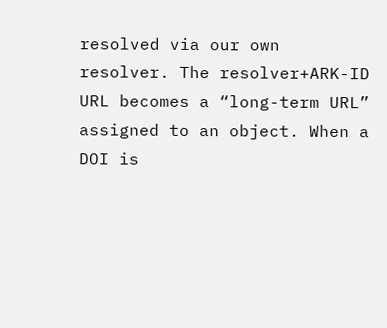resolved via our own resolver. The resolver+ARK-ID URL becomes a “long-term URL” assigned to an object. When a DOI is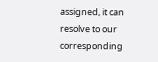assigned, it can resolve to our corresponding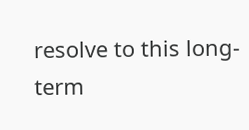resolve to this long-term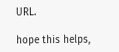URL.

hope this helps,